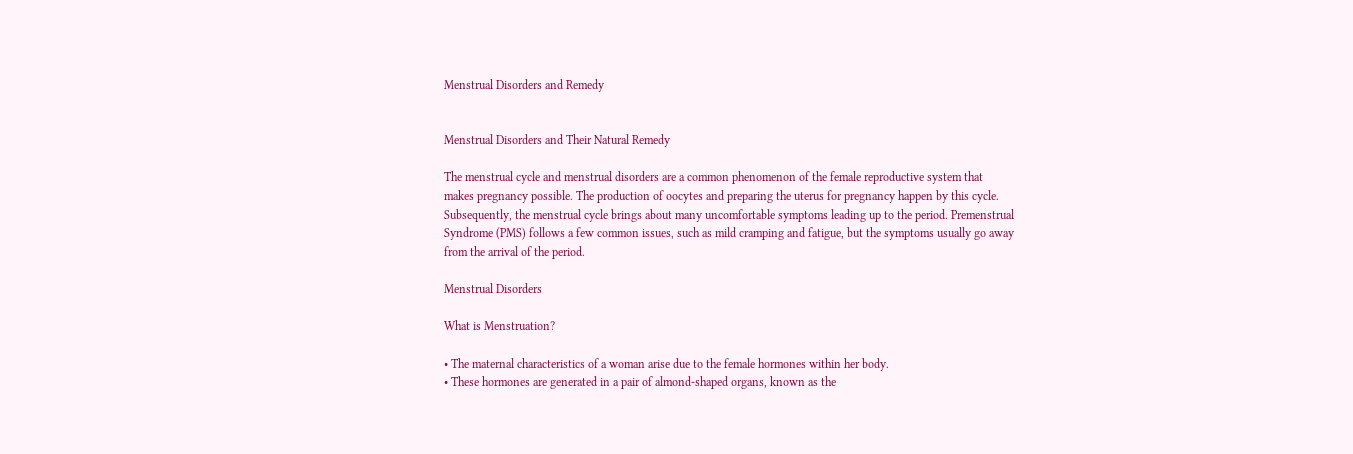Menstrual Disorders and Remedy


Menstrual Disorders and Their Natural Remedy

The menstrual cycle and menstrual disorders are a common phenomenon of the female reproductive system that makes pregnancy possible. The production of oocytes and preparing the uterus for pregnancy happen by this cycle. Subsequently, the menstrual cycle brings about many uncomfortable symptoms leading up to the period. Premenstrual Syndrome (PMS) follows a few common issues, such as mild cramping and fatigue, but the symptoms usually go away from the arrival of the period.

Menstrual Disorders

What is Menstruation?

• The maternal characteristics of a woman arise due to the female hormones within her body.
• These hormones are generated in a pair of almond-shaped organs, known as the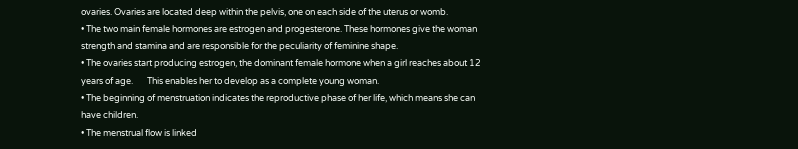ovaries. Ovaries are located deep within the pelvis, one on each side of the uterus or womb.
• The two main female hormones are estrogen and progesterone. These hormones give the woman strength and stamina and are responsible for the peculiarity of feminine shape.
• The ovaries start producing estrogen, the dominant female hormone when a girl reaches about 12 years of age.       This enables her to develop as a complete young woman.
• The beginning of menstruation indicates the reproductive phase of her life, which means she can have children.
• The menstrual flow is linked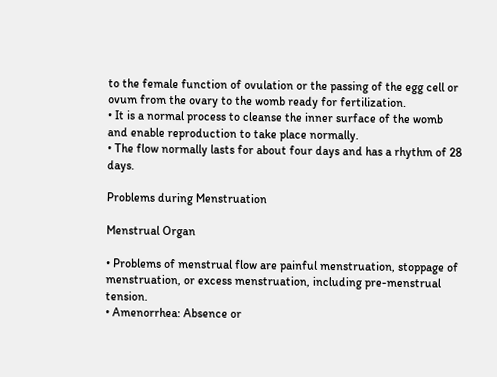to the female function of ovulation or the passing of the egg cell or ovum from the ovary to the womb ready for fertilization.
• It is a normal process to cleanse the inner surface of the womb and enable reproduction to take place normally.
• The flow normally lasts for about four days and has a rhythm of 28 days.

Problems during Menstruation

Menstrual Organ

• Problems of menstrual flow are painful menstruation, stoppage of menstruation, or excess menstruation, including pre-menstrual tension.
• Amenorrhea: Absence or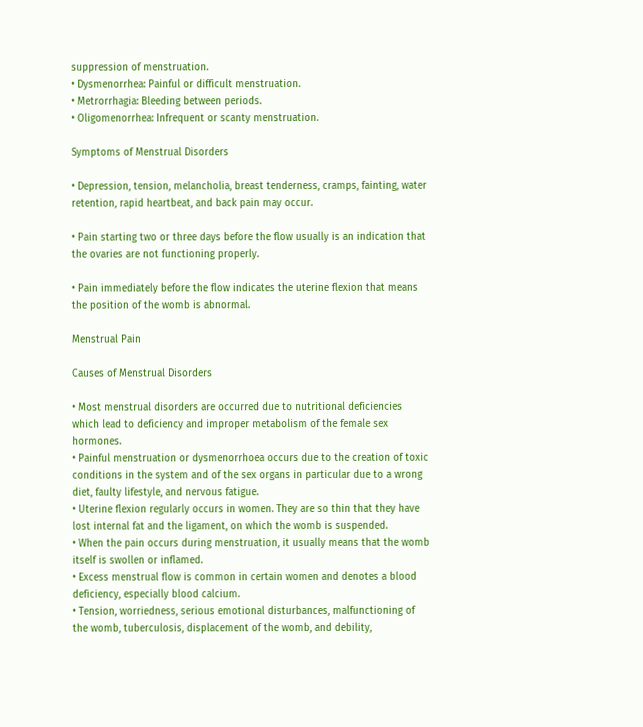suppression of menstruation.
• Dysmenorrhea: Painful or difficult menstruation.
• Metrorrhagia: Bleeding between periods.
• Oligomenorrhea: Infrequent or scanty menstruation.

Symptoms of Menstrual Disorders

• Depression, tension, melancholia, breast tenderness, cramps, fainting, water retention, rapid heartbeat, and back pain may occur.

• Pain starting two or three days before the flow usually is an indication that the ovaries are not functioning properly.

• Pain immediately before the flow indicates the uterine flexion that means the position of the womb is abnormal.

Menstrual Pain

Causes of Menstrual Disorders

• Most menstrual disorders are occurred due to nutritional deficiencies which lead to deficiency and improper metabolism of the female sex hormones.
• Painful menstruation or dysmenorrhoea occurs due to the creation of toxic conditions in the system and of the sex organs in particular due to a wrong diet, faulty lifestyle, and nervous fatigue.
• Uterine flexion regularly occurs in women. They are so thin that they have lost internal fat and the ligament, on which the womb is suspended.
• When the pain occurs during menstruation, it usually means that the womb itself is swollen or inflamed.
• Excess menstrual flow is common in certain women and denotes a blood deficiency, especially blood calcium.
• Tension, worriedness, serious emotional disturbances, malfunctioning of the womb, tuberculosis, displacement of the womb, and debility,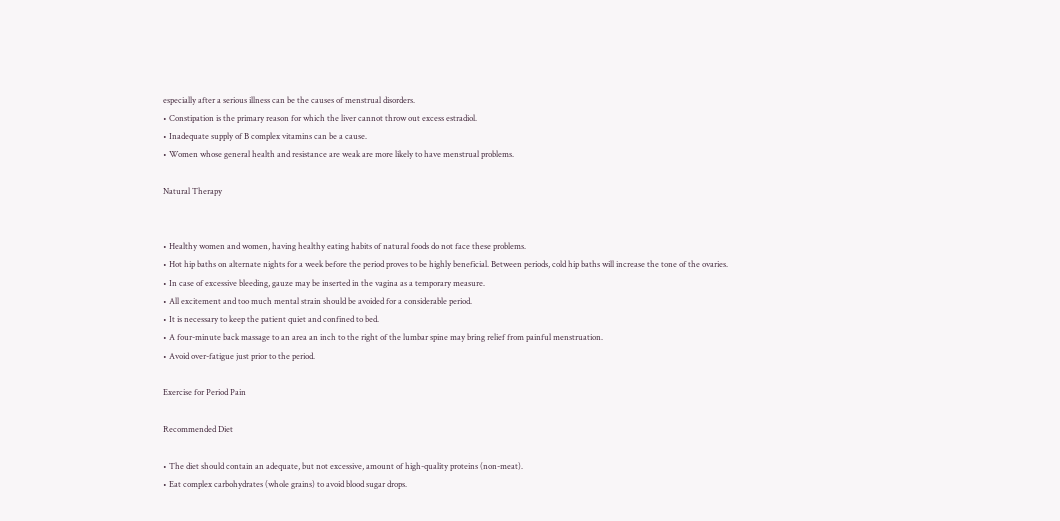especially after a serious illness can be the causes of menstrual disorders.
• Constipation is the primary reason for which the liver cannot throw out excess estradiol.
• Inadequate supply of B complex vitamins can be a cause.
• Women whose general health and resistance are weak are more likely to have menstrual problems.

Natural Therapy


• Healthy women and women, having healthy eating habits of natural foods do not face these problems.
• Hot hip baths on alternate nights for a week before the period proves to be highly beneficial. Between periods, cold hip baths will increase the tone of the ovaries.
• In case of excessive bleeding, gauze may be inserted in the vagina as a temporary measure.
• All excitement and too much mental strain should be avoided for a considerable period.
• It is necessary to keep the patient quiet and confined to bed.
• A four-minute back massage to an area an inch to the right of the lumbar spine may bring relief from painful menstruation.
• Avoid over-fatigue just prior to the period.

Exercise for Period Pain

Recommended Diet

• The diet should contain an adequate, but not excessive, amount of high-quality proteins (non-meat).
• Eat complex carbohydrates (whole grains) to avoid blood sugar drops.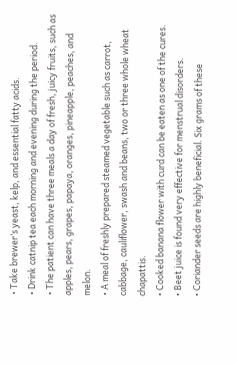• Take brewer’s yeast, kelp, and essential fatty acids.
• Drink catnip tea each morning and evening during the period.
• The patient can have three meals a day of fresh, juicy fruits, such as apples, pears, grapes, papaya, oranges, pineapple, peaches, and melon.
• A meal of freshly prepared steamed vegetable such as carrot, cabbage, cauliflower, swash and beans, two or three whole wheat chapattis.
• Cooked banana flower with curd can be eaten as one of the cures.
• Beet juice is found very effective for menstrual disorders.
• Coriander seeds are highly beneficial. Six grams of these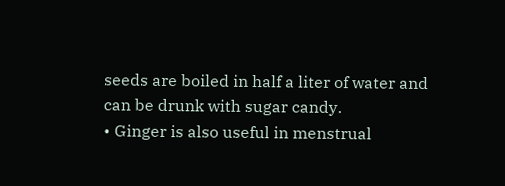seeds are boiled in half a liter of water and can be drunk with sugar candy.
• Ginger is also useful in menstrual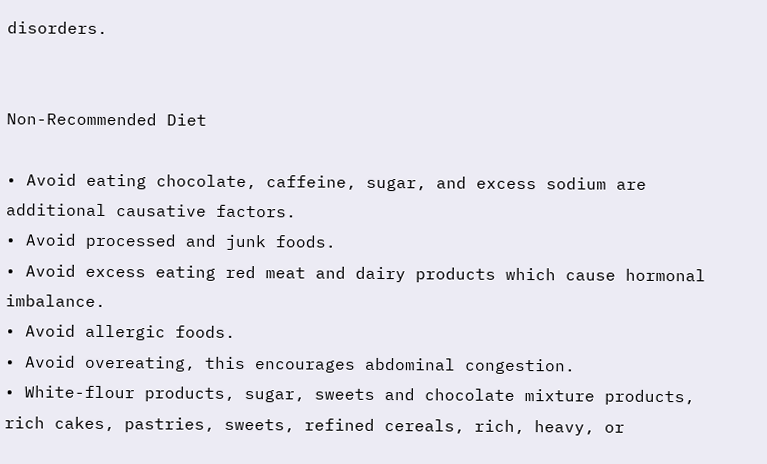disorders.


Non-Recommended Diet

• Avoid eating chocolate, caffeine, sugar, and excess sodium are additional causative factors.
• Avoid processed and junk foods.
• Avoid excess eating red meat and dairy products which cause hormonal imbalance.
• Avoid allergic foods.
• Avoid overeating, this encourages abdominal congestion.
• White-flour products, sugar, sweets and chocolate mixture products, rich cakes, pastries, sweets, refined cereals, rich, heavy, or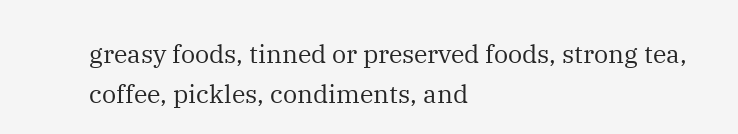greasy foods, tinned or preserved foods, strong tea, coffee, pickles, condiments, and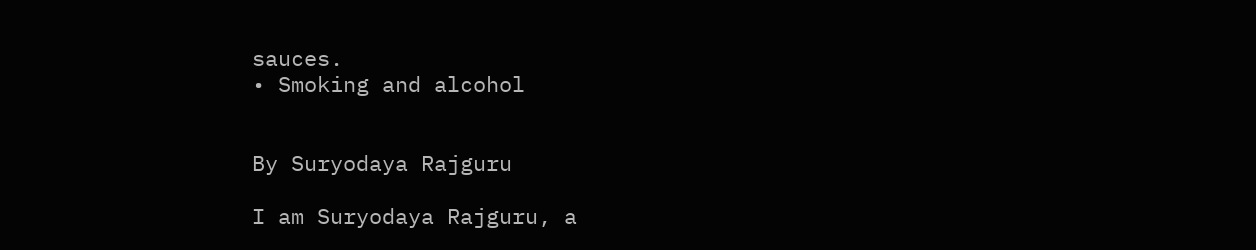sauces.
• Smoking and alcohol


By Suryodaya Rajguru

I am Suryodaya Rajguru, a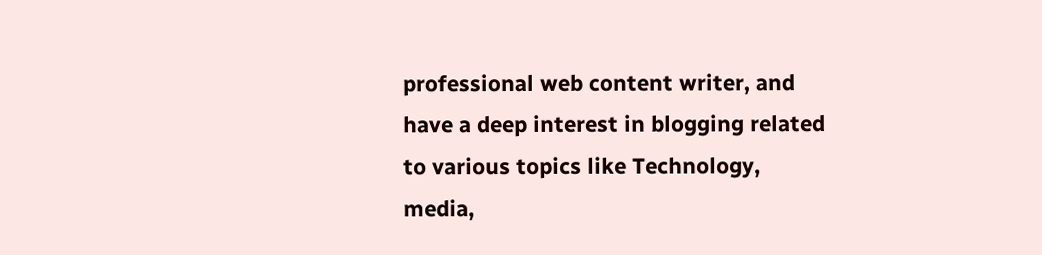professional web content writer, and have a deep interest in blogging related to various topics like Technology, media,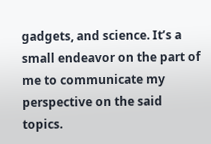gadgets, and science. It’s a small endeavor on the part of me to communicate my perspective on the said topics.